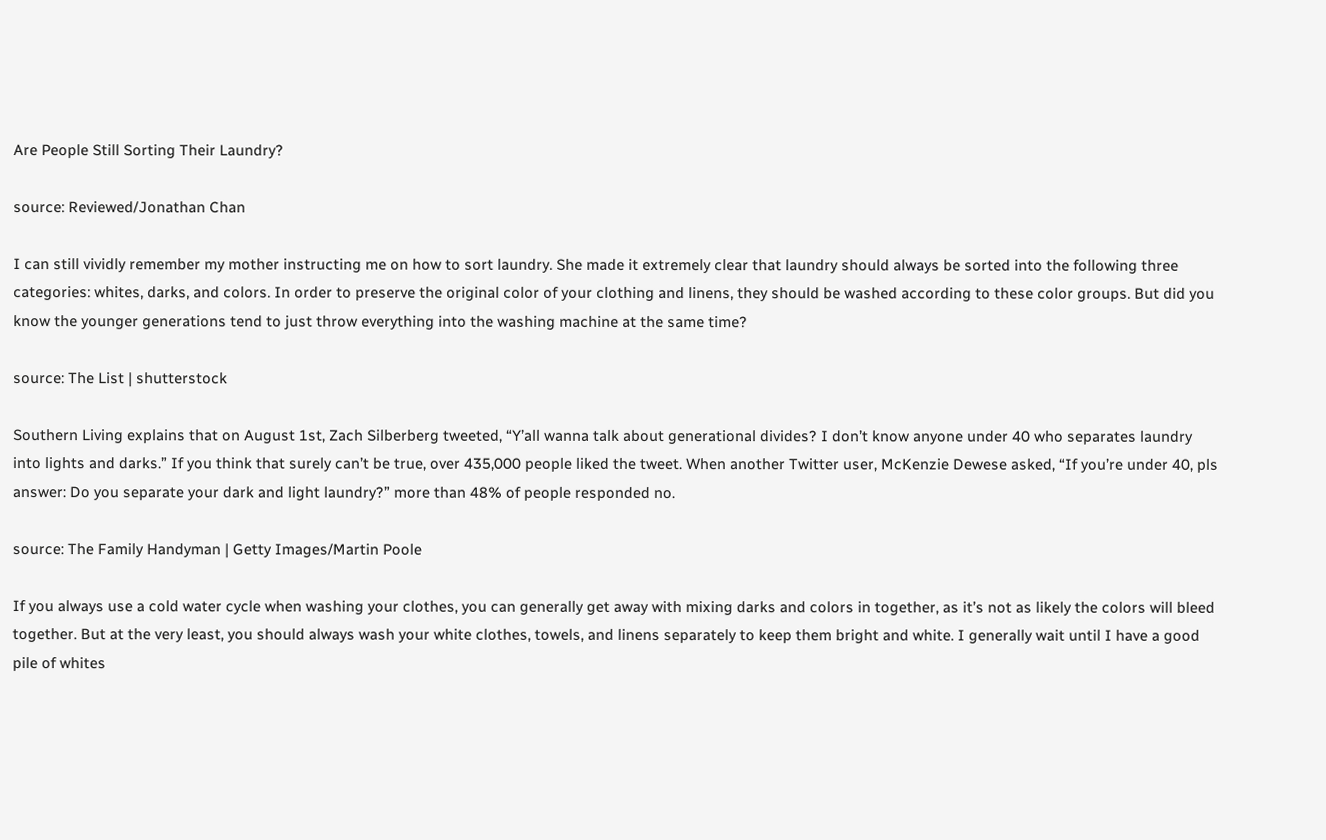Are People Still Sorting Their Laundry?

source: Reviewed/Jonathan Chan

I can still vividly remember my mother instructing me on how to sort laundry. She made it extremely clear that laundry should always be sorted into the following three categories: whites, darks, and colors. In order to preserve the original color of your clothing and linens, they should be washed according to these color groups. But did you know the younger generations tend to just throw everything into the washing machine at the same time?

source: The List | shutterstock

Southern Living explains that on August 1st, Zach Silberberg tweeted, “Y’all wanna talk about generational divides? I don’t know anyone under 40 who separates laundry into lights and darks.” If you think that surely can’t be true, over 435,000 people liked the tweet. When another Twitter user, McKenzie Dewese asked, “If you’re under 40, pls answer: Do you separate your dark and light laundry?” more than 48% of people responded no.

source: The Family Handyman | Getty Images/Martin Poole

If you always use a cold water cycle when washing your clothes, you can generally get away with mixing darks and colors in together, as it’s not as likely the colors will bleed together. But at the very least, you should always wash your white clothes, towels, and linens separately to keep them bright and white. I generally wait until I have a good pile of whites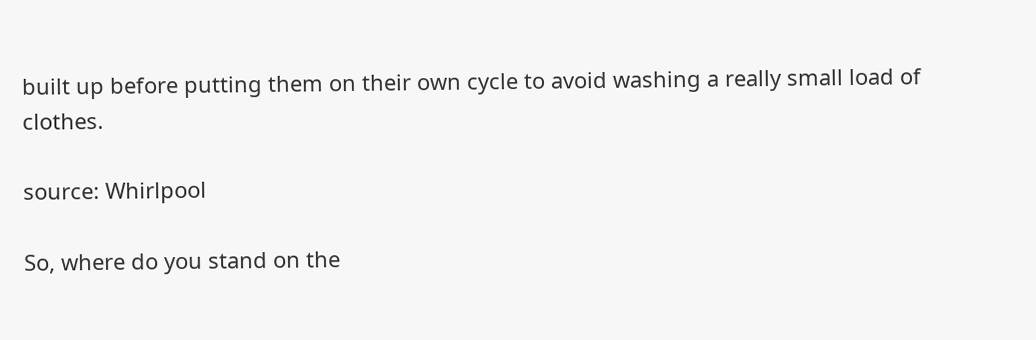built up before putting them on their own cycle to avoid washing a really small load of clothes.

source: Whirlpool

So, where do you stand on the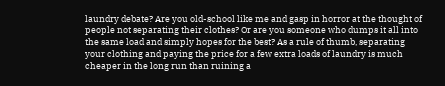laundry debate? Are you old-school like me and gasp in horror at the thought of people not separating their clothes? Or are you someone who dumps it all into the same load and simply hopes for the best? As a rule of thumb, separating your clothing and paying the price for a few extra loads of laundry is much cheaper in the long run than ruining a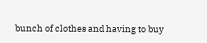bunch of clothes and having to buy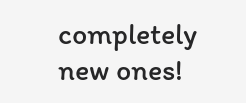completely new ones!